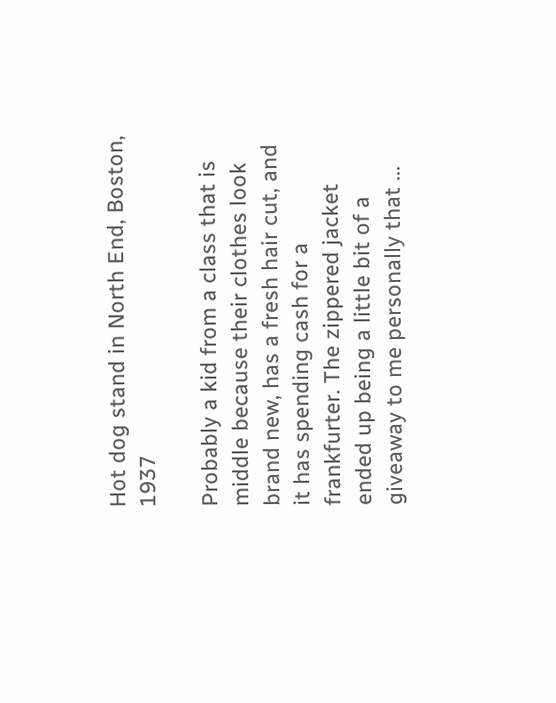Hot dog stand in North End, Boston, 1937

Probably a kid from a class that is middle because their clothes look brand new, has a fresh hair cut, and it has spending cash for a frankfurter. The zippered jacket ended up being a little bit of a giveaway to me personally that ...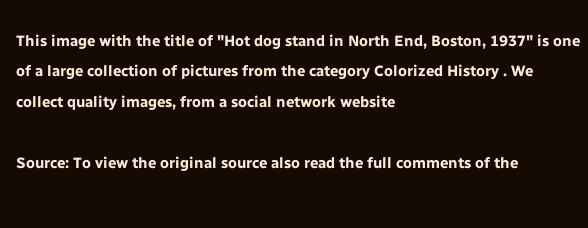This image with the title of "Hot dog stand in North End, Boston, 1937" is one of a large collection of pictures from the category Colorized History . We collect quality images, from a social network website

Source: To view the original source also read the full comments of the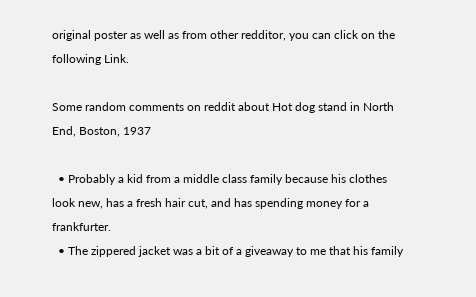original poster as well as from other redditor, you can click on the following Link.

Some random comments on reddit about Hot dog stand in North End, Boston, 1937

  • Probably a kid from a middle class family because his clothes look new, has a fresh hair cut, and has spending money for a frankfurter.
  • The zippered jacket was a bit of a giveaway to me that his family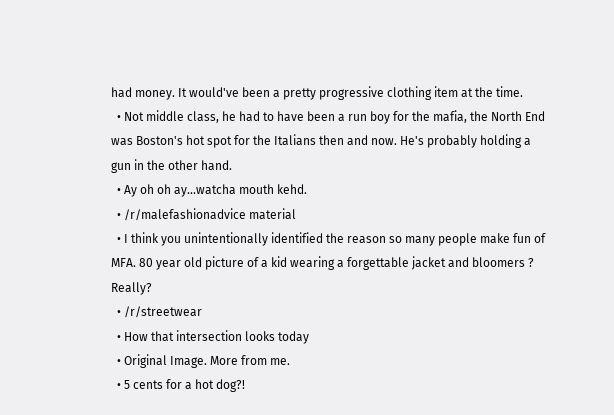had money. It would've been a pretty progressive clothing item at the time.
  • Not middle class, he had to have been a run boy for the mafia, the North End was Boston's hot spot for the Italians then and now. He's probably holding a gun in the other hand.
  • Ay oh oh ay...watcha mouth kehd.
  • /r/malefashionadvice material
  • I think you unintentionally identified the reason so many people make fun of MFA. 80 year old picture of a kid wearing a forgettable jacket and bloomers ? Really?
  • /r/streetwear
  • How that intersection looks today
  • Original Image. More from me.
  • 5 cents for a hot dog?!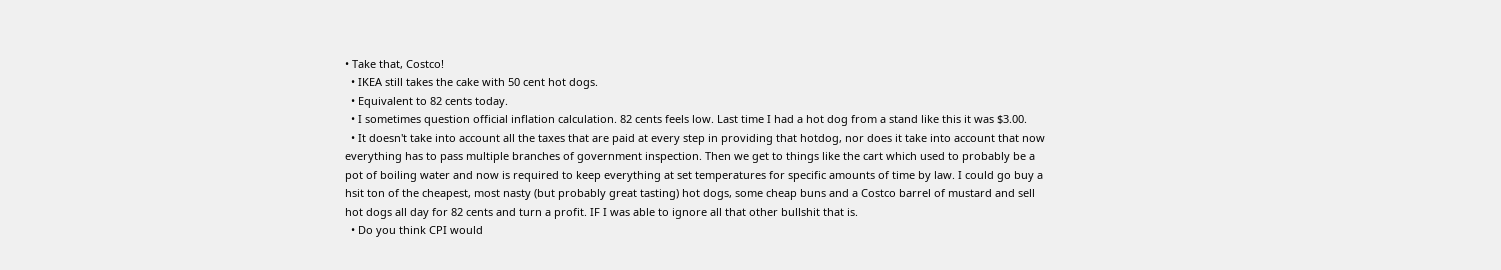• Take that, Costco!
  • IKEA still takes the cake with 50 cent hot dogs.
  • Equivalent to 82 cents today.
  • I sometimes question official inflation calculation. 82 cents feels low. Last time I had a hot dog from a stand like this it was $3.00.
  • It doesn't take into account all the taxes that are paid at every step in providing that hotdog, nor does it take into account that now everything has to pass multiple branches of government inspection. Then we get to things like the cart which used to probably be a pot of boiling water and now is required to keep everything at set temperatures for specific amounts of time by law. I could go buy a hsit ton of the cheapest, most nasty (but probably great tasting) hot dogs, some cheap buns and a Costco barrel of mustard and sell hot dogs all day for 82 cents and turn a profit. IF I was able to ignore all that other bullshit that is.
  • Do you think CPI would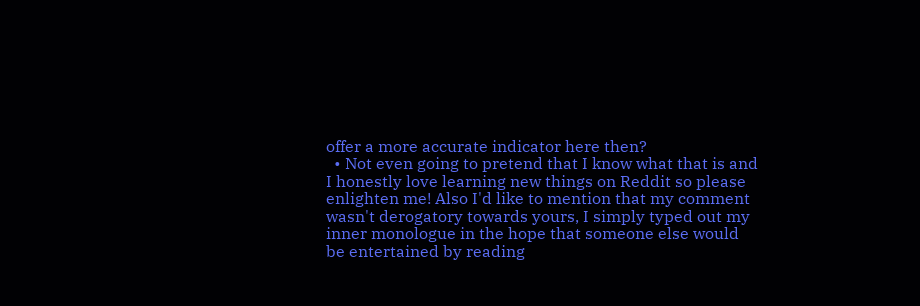offer a more accurate indicator here then?
  • Not even going to pretend that I know what that is and I honestly love learning new things on Reddit so please enlighten me! Also I'd like to mention that my comment wasn't derogatory towards yours, I simply typed out my inner monologue in the hope that someone else would be entertained by reading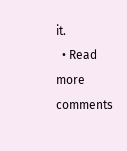it.
  • Read more comments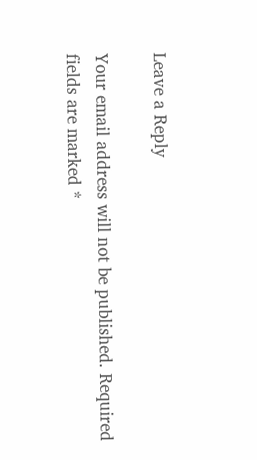Leave a Reply

Your email address will not be published. Required fields are marked *